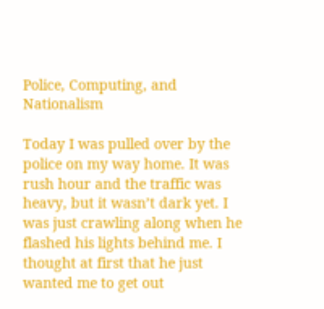Police, Computing, and Nationalism

Today I was pulled over by the police on my way home. It was rush hour and the traffic was heavy, but it wasn’t dark yet. I was just crawling along when he flashed his lights behind me. I thought at first that he just wanted me to get out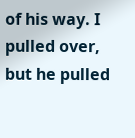of his way. I pulled over, but he pulled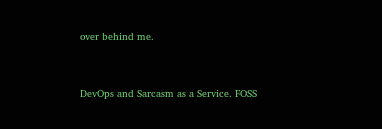over behind me.


DevOps and Sarcasm as a Service. FOSS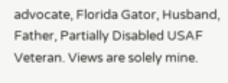advocate, Florida Gator, Husband, Father, Partially Disabled USAF Veteran. Views are solely mine.